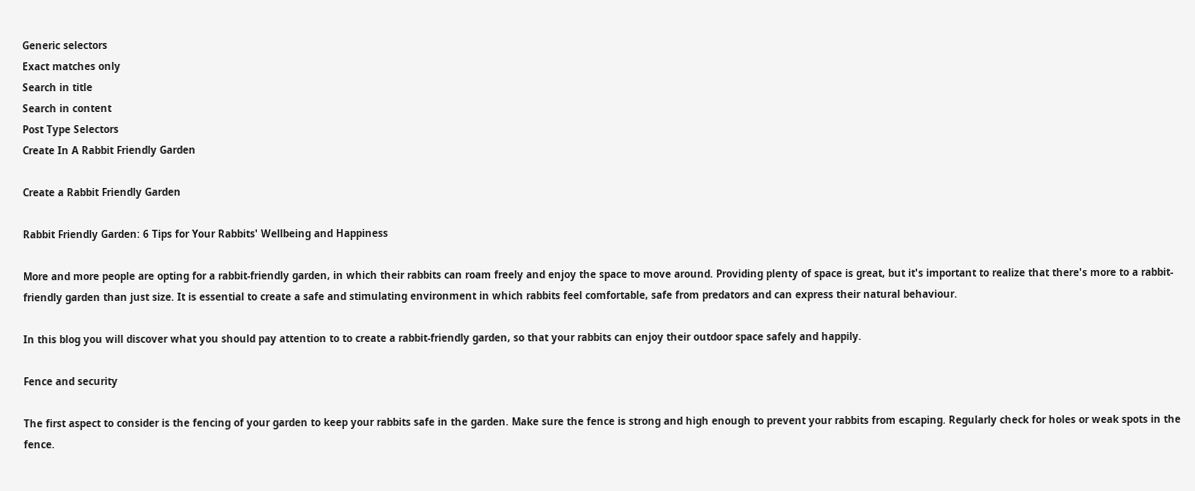Generic selectors
Exact matches only
Search in title
Search in content
Post Type Selectors
Create In A Rabbit Friendly Garden

Create a Rabbit Friendly Garden

Rabbit Friendly Garden: 6 Tips for Your Rabbits' Wellbeing and Happiness

More and more people are opting for a rabbit-friendly garden, in which their rabbits can roam freely and enjoy the space to move around. Providing plenty of space is great, but it's important to realize that there's more to a rabbit-friendly garden than just size. It is essential to create a safe and stimulating environment in which rabbits feel comfortable, safe from predators and can express their natural behaviour.

In this blog you will discover what you should pay attention to to create a rabbit-friendly garden, so that your rabbits can enjoy their outdoor space safely and happily.

Fence and security

The first aspect to consider is the fencing of your garden to keep your rabbits safe in the garden. Make sure the fence is strong and high enough to prevent your rabbits from escaping. Regularly check for holes or weak spots in the fence.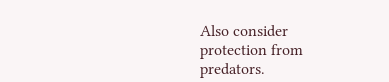Also consider protection from predators.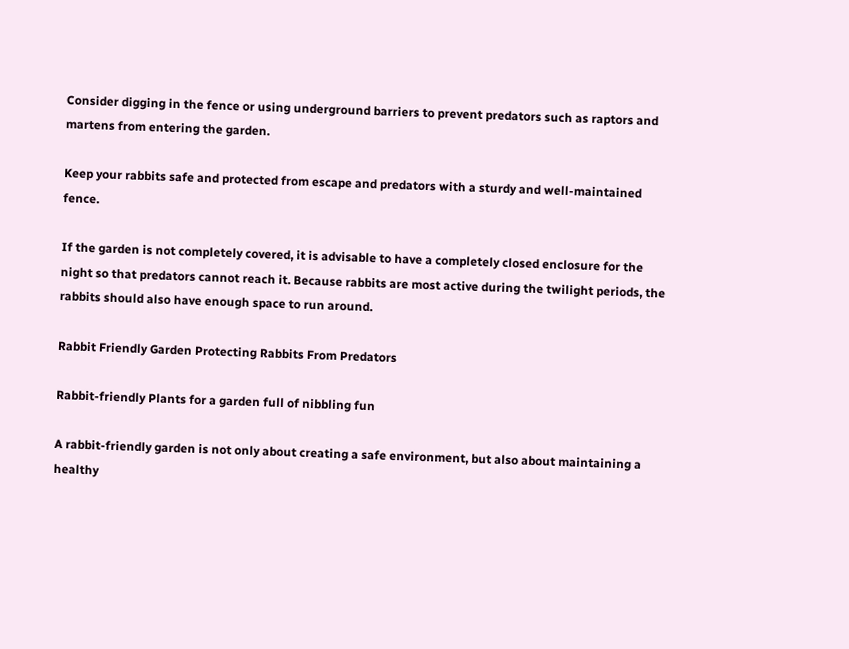Consider digging in the fence or using underground barriers to prevent predators such as raptors and martens from entering the garden.

Keep your rabbits safe and protected from escape and predators with a sturdy and well-maintained fence.

If the garden is not completely covered, it is advisable to have a completely closed enclosure for the night so that predators cannot reach it. Because rabbits are most active during the twilight periods, the rabbits should also have enough space to run around.

Rabbit Friendly Garden Protecting Rabbits From Predators

Rabbit-friendly Plants for a garden full of nibbling fun

A rabbit-friendly garden is not only about creating a safe environment, but also about maintaining a healthy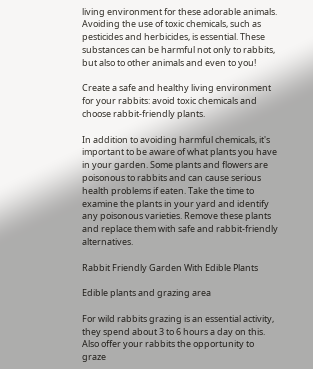living environment for these adorable animals. Avoiding the use of toxic chemicals, such as pesticides and herbicides, is essential. These substances can be harmful not only to rabbits, but also to other animals and even to you!

Create a safe and healthy living environment for your rabbits: avoid toxic chemicals and choose rabbit-friendly plants.

In addition to avoiding harmful chemicals, it's important to be aware of what plants you have in your garden. Some plants and flowers are poisonous to rabbits and can cause serious health problems if eaten. Take the time to examine the plants in your yard and identify any poisonous varieties. Remove these plants and replace them with safe and rabbit-friendly alternatives.

Rabbit Friendly Garden With Edible Plants

Edible plants and grazing area

For wild rabbits grazing is an essential activity, they spend about 3 to 6 hours a day on this. Also offer your rabbits the opportunity to graze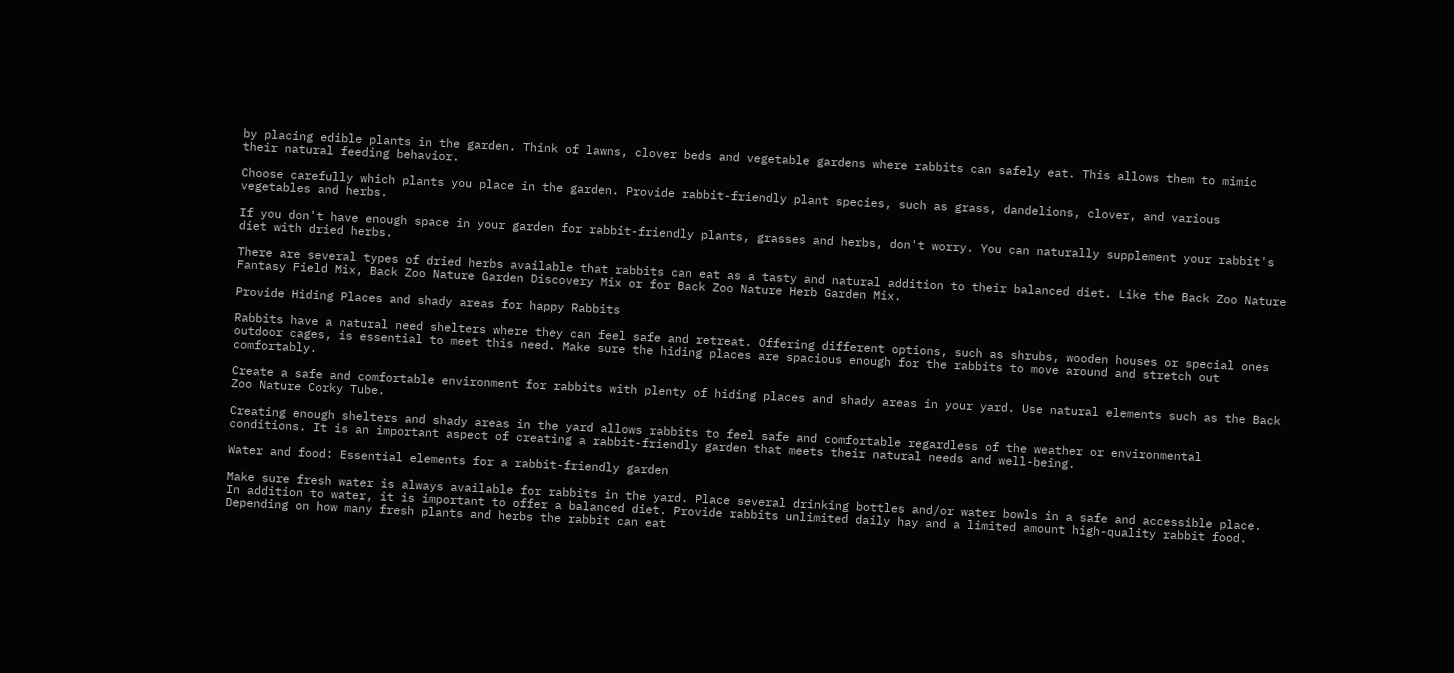by placing edible plants in the garden. Think of lawns, clover beds and vegetable gardens where rabbits can safely eat. This allows them to mimic their natural feeding behavior.

Choose carefully which plants you place in the garden. Provide rabbit-friendly plant species, such as grass, dandelions, clover, and various vegetables and herbs.

If you don't have enough space in your garden for rabbit-friendly plants, grasses and herbs, don't worry. You can naturally supplement your rabbit's diet with dried herbs.

There are several types of dried herbs available that rabbits can eat as a tasty and natural addition to their balanced diet. Like the Back Zoo Nature Fantasy Field Mix, Back Zoo Nature Garden Discovery Mix or for Back Zoo Nature Herb Garden Mix.

Provide Hiding Places and shady areas for happy Rabbits

Rabbits have a natural need shelters where they can feel safe and retreat. Offering different options, such as shrubs, wooden houses or special ones outdoor cages, is essential to meet this need. Make sure the hiding places are spacious enough for the rabbits to move around and stretch out comfortably.

Create a safe and comfortable environment for rabbits with plenty of hiding places and shady areas in your yard. Use natural elements such as the Back Zoo Nature Corky Tube.

Creating enough shelters and shady areas in the yard allows rabbits to feel safe and comfortable regardless of the weather or environmental conditions. It is an important aspect of creating a rabbit-friendly garden that meets their natural needs and well-being.

Water and food: Essential elements for a rabbit-friendly garden

Make sure fresh water is always available for rabbits in the yard. Place several drinking bottles and/or water bowls in a safe and accessible place. In addition to water, it is important to offer a balanced diet. Provide rabbits unlimited daily hay and a limited amount high-quality rabbit food. Depending on how many fresh plants and herbs the rabbit can eat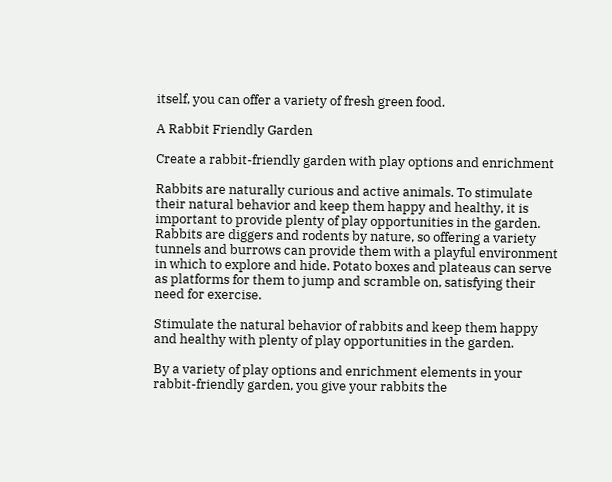itself, you can offer a variety of fresh green food.

A Rabbit Friendly Garden

Create a rabbit-friendly garden with play options and enrichment

Rabbits are naturally curious and active animals. To stimulate their natural behavior and keep them happy and healthy, it is important to provide plenty of play opportunities in the garden. Rabbits are diggers and rodents by nature, so offering a variety tunnels and burrows can provide them with a playful environment in which to explore and hide. Potato boxes and plateaus can serve as platforms for them to jump and scramble on, satisfying their need for exercise.

Stimulate the natural behavior of rabbits and keep them happy and healthy with plenty of play opportunities in the garden.

By a variety of play options and enrichment elements in your rabbit-friendly garden, you give your rabbits the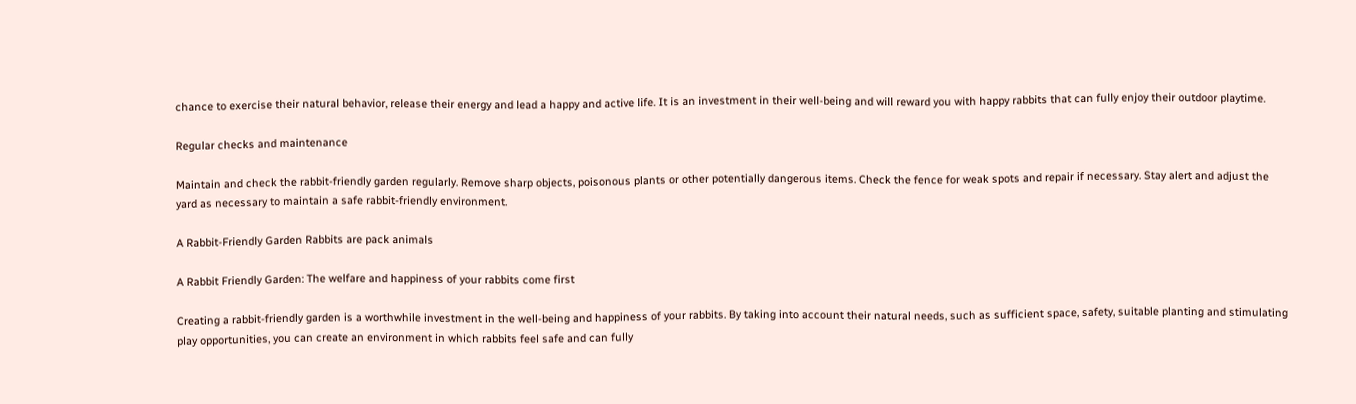chance to exercise their natural behavior, release their energy and lead a happy and active life. It is an investment in their well-being and will reward you with happy rabbits that can fully enjoy their outdoor playtime.

Regular checks and maintenance

Maintain and check the rabbit-friendly garden regularly. Remove sharp objects, poisonous plants or other potentially dangerous items. Check the fence for weak spots and repair if necessary. Stay alert and adjust the yard as necessary to maintain a safe rabbit-friendly environment.

A Rabbit-Friendly Garden Rabbits are pack animals

A Rabbit Friendly Garden: The welfare and happiness of your rabbits come first

Creating a rabbit-friendly garden is a worthwhile investment in the well-being and happiness of your rabbits. By taking into account their natural needs, such as sufficient space, safety, suitable planting and stimulating play opportunities, you can create an environment in which rabbits feel safe and can fully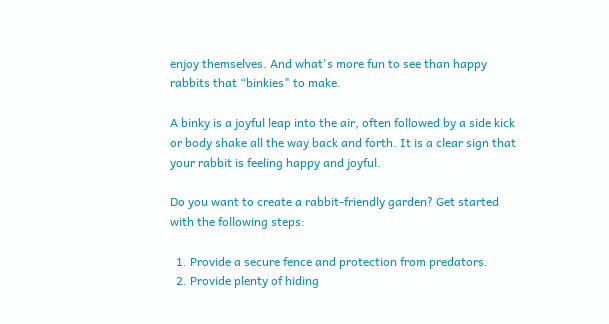enjoy themselves. And what's more fun to see than happy rabbits that “binkies" to make.

A binky is a joyful leap into the air, often followed by a side kick or body shake all the way back and forth. It is a clear sign that your rabbit is feeling happy and joyful.

Do you want to create a rabbit-friendly garden? Get started with the following steps:

  1. Provide a secure fence and protection from predators.
  2. Provide plenty of hiding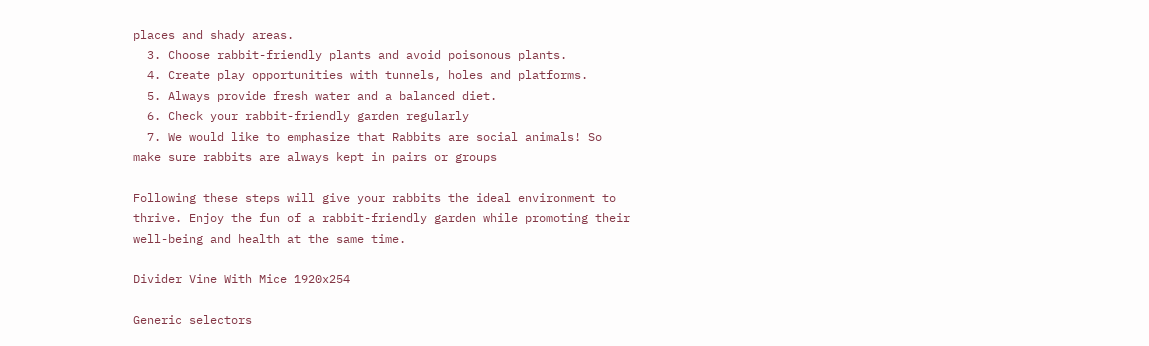places and shady areas.
  3. Choose rabbit-friendly plants and avoid poisonous plants.
  4. Create play opportunities with tunnels, holes and platforms.
  5. Always provide fresh water and a balanced diet.
  6. Check your rabbit-friendly garden regularly
  7. We would like to emphasize that Rabbits are social animals! So make sure rabbits are always kept in pairs or groups

Following these steps will give your rabbits the ideal environment to thrive. Enjoy the fun of a rabbit-friendly garden while promoting their well-being and health at the same time.

Divider Vine With Mice 1920x254

Generic selectors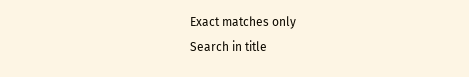Exact matches only
Search in title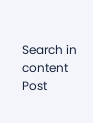Search in content
Post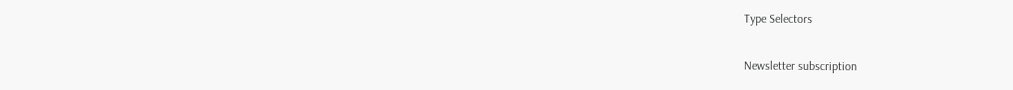Type Selectors

Newsletter subscription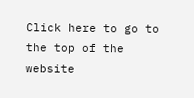Click here to go to the top of the website